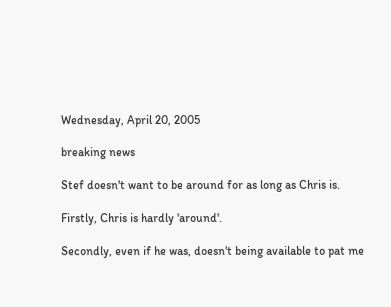Wednesday, April 20, 2005

breaking news

Stef doesn't want to be around for as long as Chris is.

Firstly, Chris is hardly 'around'.

Secondly, even if he was, doesn't being available to pat me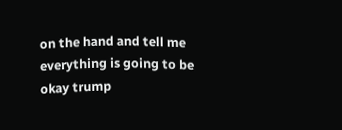on the hand and tell me everything is going to be okay trump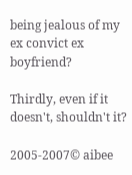being jealous of my ex convict ex boyfriend?

Thirdly, even if it doesn't, shouldn't it?

2005-2007© aibee